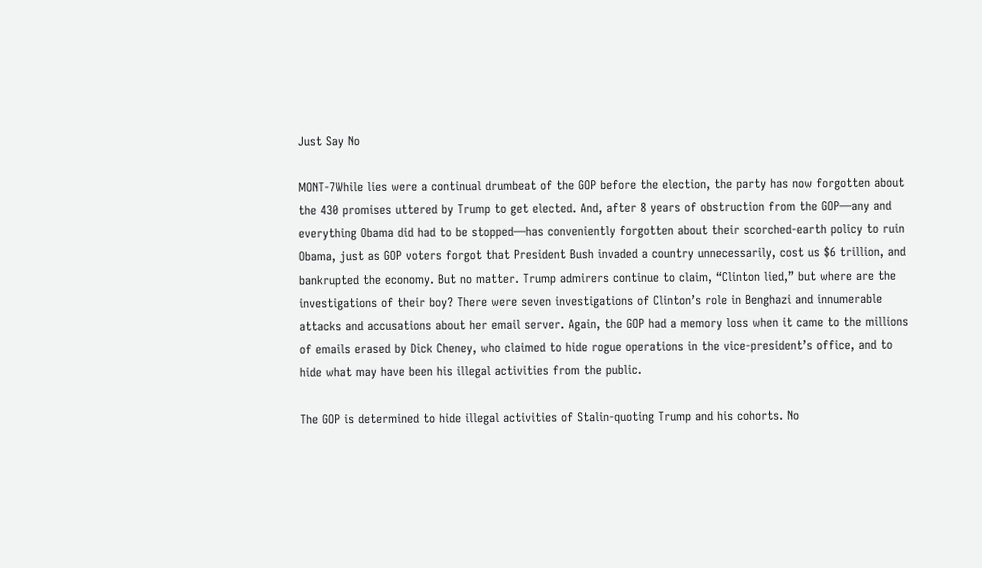Just Say No

MONT-7While lies were a continual drumbeat of the GOP before the election, the party has now forgotten about the 430 promises uttered by Trump to get elected. And, after 8 years of obstruction from the GOP—any and everything Obama did had to be stopped—has conveniently forgotten about their scorched-earth policy to ruin Obama, just as GOP voters forgot that President Bush invaded a country unnecessarily, cost us $6 trillion, and bankrupted the economy. But no matter. Trump admirers continue to claim, “Clinton lied,” but where are the investigations of their boy? There were seven investigations of Clinton’s role in Benghazi and innumerable attacks and accusations about her email server. Again, the GOP had a memory loss when it came to the millions of emails erased by Dick Cheney, who claimed to hide rogue operations in the vice-president’s office, and to hide what may have been his illegal activities from the public.

The GOP is determined to hide illegal activities of Stalin-quoting Trump and his cohorts. No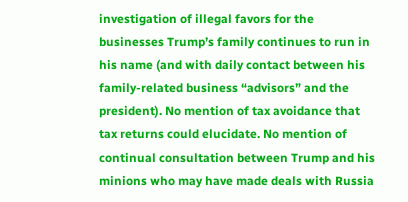investigation of illegal favors for the businesses Trump’s family continues to run in his name (and with daily contact between his family-related business “advisors” and the president). No mention of tax avoidance that tax returns could elucidate. No mention of continual consultation between Trump and his minions who may have made deals with Russia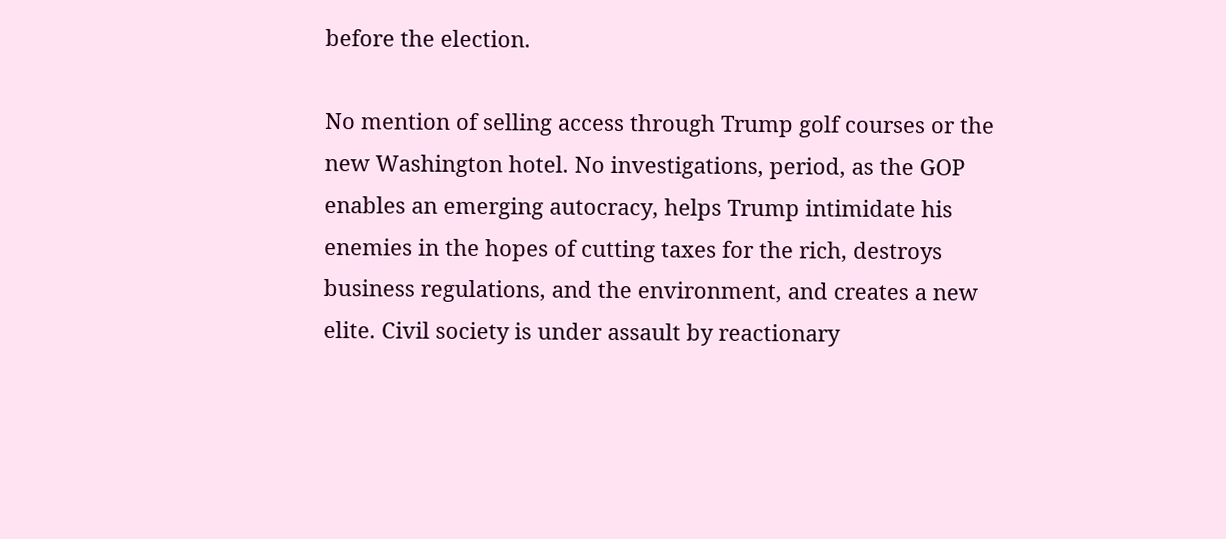before the election.

No mention of selling access through Trump golf courses or the new Washington hotel. No investigations, period, as the GOP enables an emerging autocracy, helps Trump intimidate his enemies in the hopes of cutting taxes for the rich, destroys business regulations, and the environment, and creates a new elite. Civil society is under assault by reactionary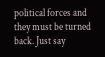political forces and they must be turned back. Just say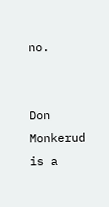no.


Don Monkerud is a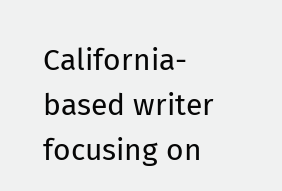California-based writer focusing on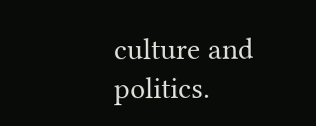culture and politics.